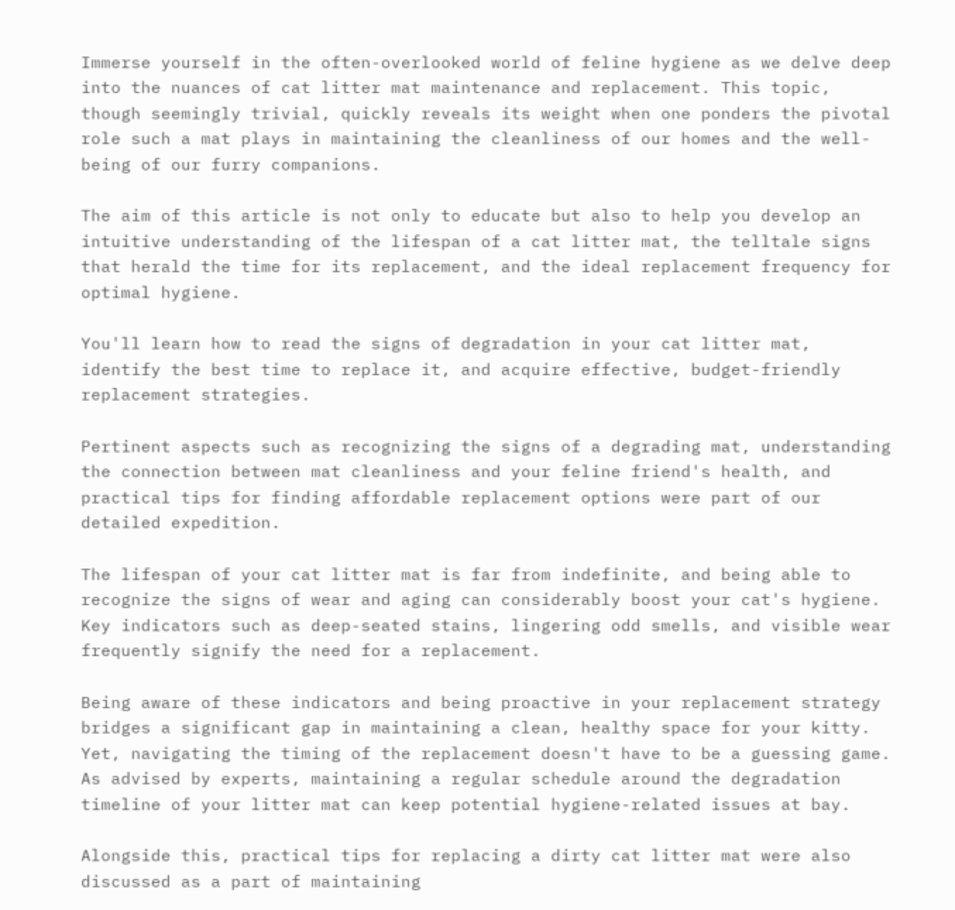Immerse yourself in the often-overlooked world of feline hygiene as we delve deep into the nuances of cat litter mat maintenance and replacement. This topic, though seemingly trivial, quickly reveals its weight when one ponders the pivotal role such a mat plays in maintaining the cleanliness of our homes and the well-being of our furry companions.

The aim of this article is not only to educate but also to help you develop an intuitive understanding of the lifespan of a cat litter mat, the telltale signs that herald the time for its replacement, and the ideal replacement frequency for optimal hygiene.

You'll learn how to read the signs of degradation in your cat litter mat, identify the best time to replace it, and acquire effective, budget-friendly replacement strategies.

Pertinent aspects such as recognizing the signs of a degrading mat, understanding the connection between mat cleanliness and your feline friend's health, and practical tips for finding affordable replacement options were part of our detailed expedition.

The lifespan of your cat litter mat is far from indefinite, and being able to recognize the signs of wear and aging can considerably boost your cat's hygiene. Key indicators such as deep-seated stains, lingering odd smells, and visible wear frequently signify the need for a replacement.

Being aware of these indicators and being proactive in your replacement strategy bridges a significant gap in maintaining a clean, healthy space for your kitty. Yet, navigating the timing of the replacement doesn't have to be a guessing game. As advised by experts, maintaining a regular schedule around the degradation timeline of your litter mat can keep potential hygiene-related issues at bay.

Alongside this, practical tips for replacing a dirty cat litter mat were also discussed as a part of maintaining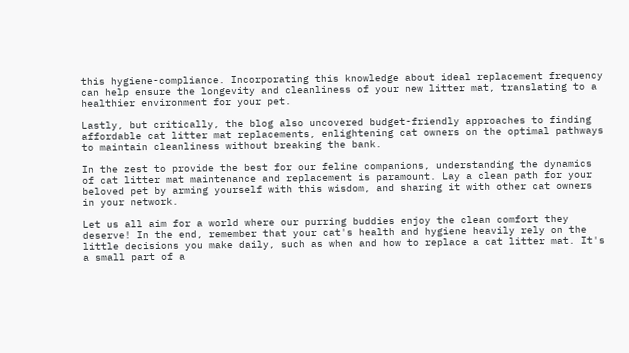this hygiene-compliance. Incorporating this knowledge about ideal replacement frequency can help ensure the longevity and cleanliness of your new litter mat, translating to a healthier environment for your pet.

Lastly, but critically, the blog also uncovered budget-friendly approaches to finding affordable cat litter mat replacements, enlightening cat owners on the optimal pathways to maintain cleanliness without breaking the bank.

In the zest to provide the best for our feline companions, understanding the dynamics of cat litter mat maintenance and replacement is paramount. Lay a clean path for your beloved pet by arming yourself with this wisdom, and sharing it with other cat owners in your network.

Let us all aim for a world where our purring buddies enjoy the clean comfort they deserve! In the end, remember that your cat's health and hygiene heavily rely on the little decisions you make daily, such as when and how to replace a cat litter mat. It's a small part of a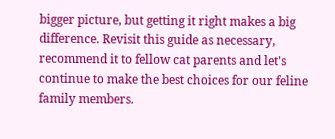bigger picture, but getting it right makes a big difference. Revisit this guide as necessary, recommend it to fellow cat parents and let's continue to make the best choices for our feline family members.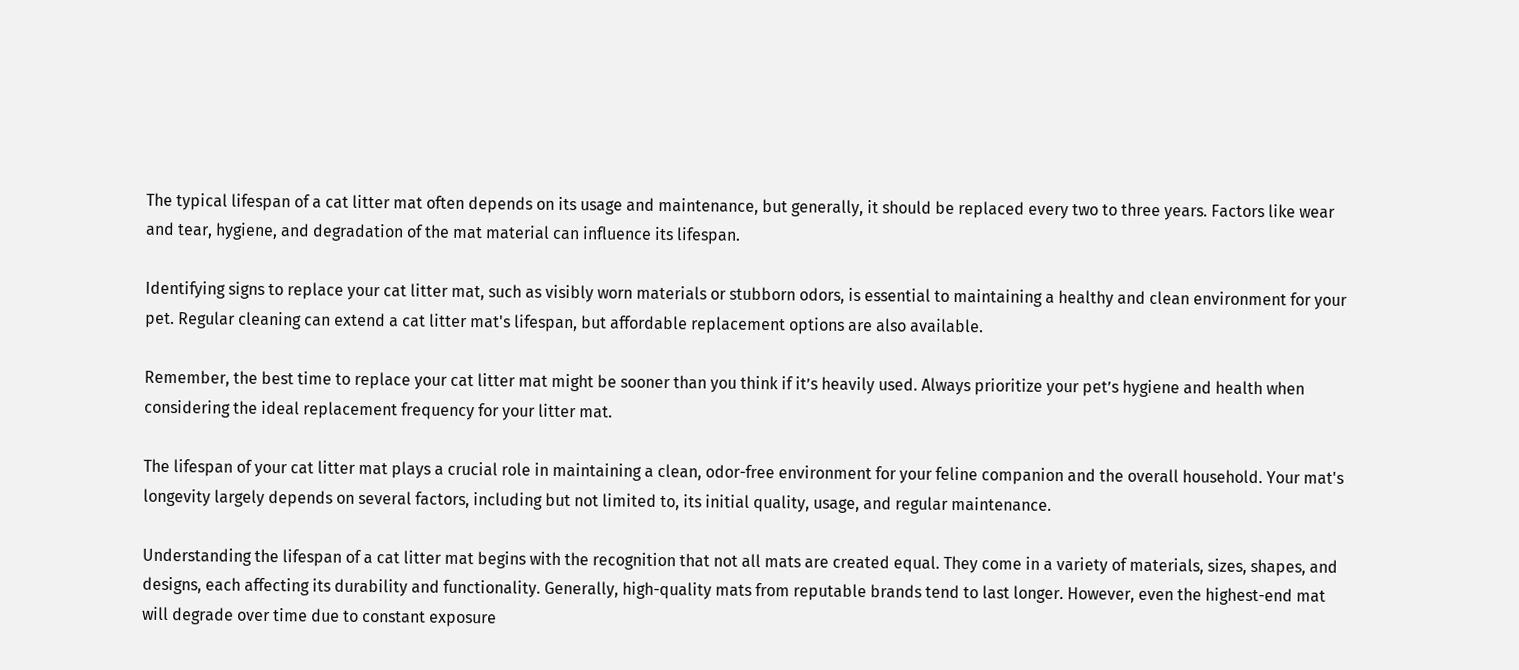The typical lifespan of a cat litter mat often depends on its usage and maintenance, but generally, it should be replaced every two to three years. Factors like wear and tear, hygiene, and degradation of the mat material can influence its lifespan.

Identifying signs to replace your cat litter mat, such as visibly worn materials or stubborn odors, is essential to maintaining a healthy and clean environment for your pet. Regular cleaning can extend a cat litter mat's lifespan, but affordable replacement options are also available.

Remember, the best time to replace your cat litter mat might be sooner than you think if it’s heavily used. Always prioritize your pet’s hygiene and health when considering the ideal replacement frequency for your litter mat.

The lifespan of your cat litter mat plays a crucial role in maintaining a clean, odor-free environment for your feline companion and the overall household. Your mat's longevity largely depends on several factors, including but not limited to, its initial quality, usage, and regular maintenance.

Understanding the lifespan of a cat litter mat begins with the recognition that not all mats are created equal. They come in a variety of materials, sizes, shapes, and designs, each affecting its durability and functionality. Generally, high-quality mats from reputable brands tend to last longer. However, even the highest-end mat will degrade over time due to constant exposure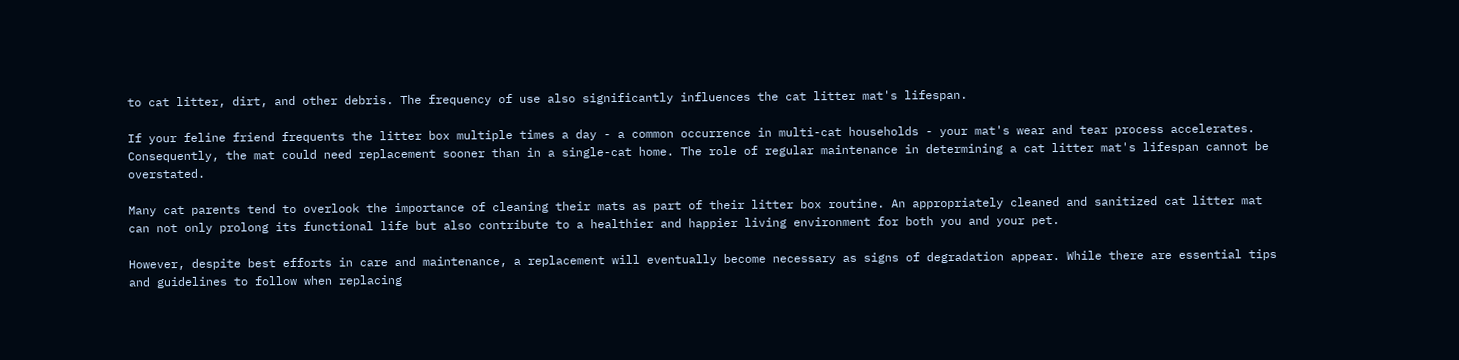to cat litter, dirt, and other debris. The frequency of use also significantly influences the cat litter mat's lifespan.

If your feline friend frequents the litter box multiple times a day - a common occurrence in multi-cat households - your mat's wear and tear process accelerates. Consequently, the mat could need replacement sooner than in a single-cat home. The role of regular maintenance in determining a cat litter mat's lifespan cannot be overstated.

Many cat parents tend to overlook the importance of cleaning their mats as part of their litter box routine. An appropriately cleaned and sanitized cat litter mat can not only prolong its functional life but also contribute to a healthier and happier living environment for both you and your pet.

However, despite best efforts in care and maintenance, a replacement will eventually become necessary as signs of degradation appear. While there are essential tips and guidelines to follow when replacing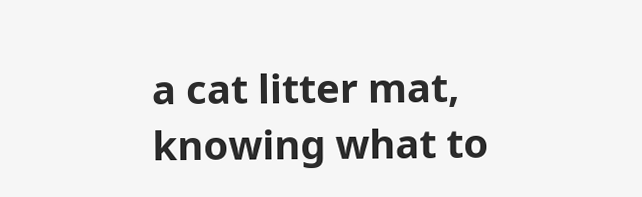a cat litter mat, knowing what to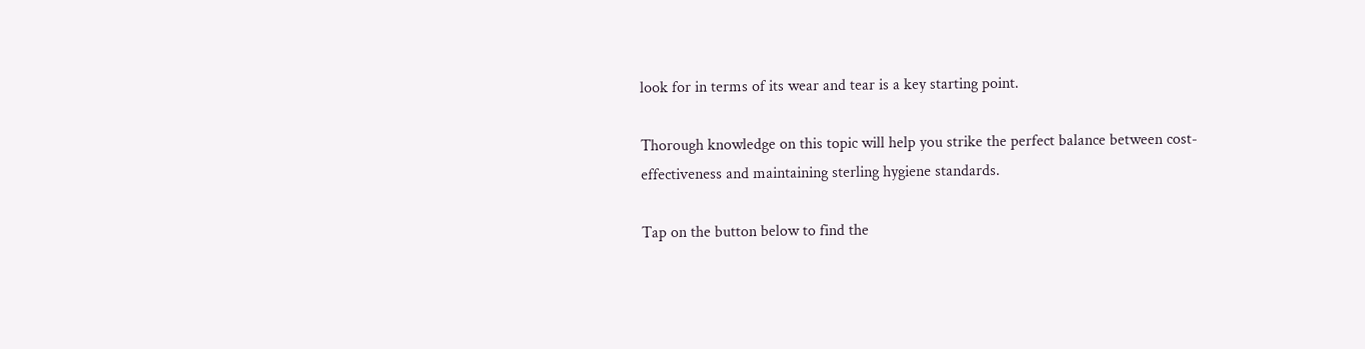look for in terms of its wear and tear is a key starting point.

Thorough knowledge on this topic will help you strike the perfect balance between cost-effectiveness and maintaining sterling hygiene standards.

Tap on the button below to find the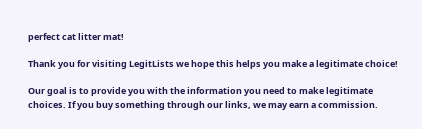perfect cat litter mat!

Thank you for visiting LegitLists we hope this helps you make a legitimate choice!

Our goal is to provide you with the information you need to make legitimate choices. If you buy something through our links, we may earn a commission.